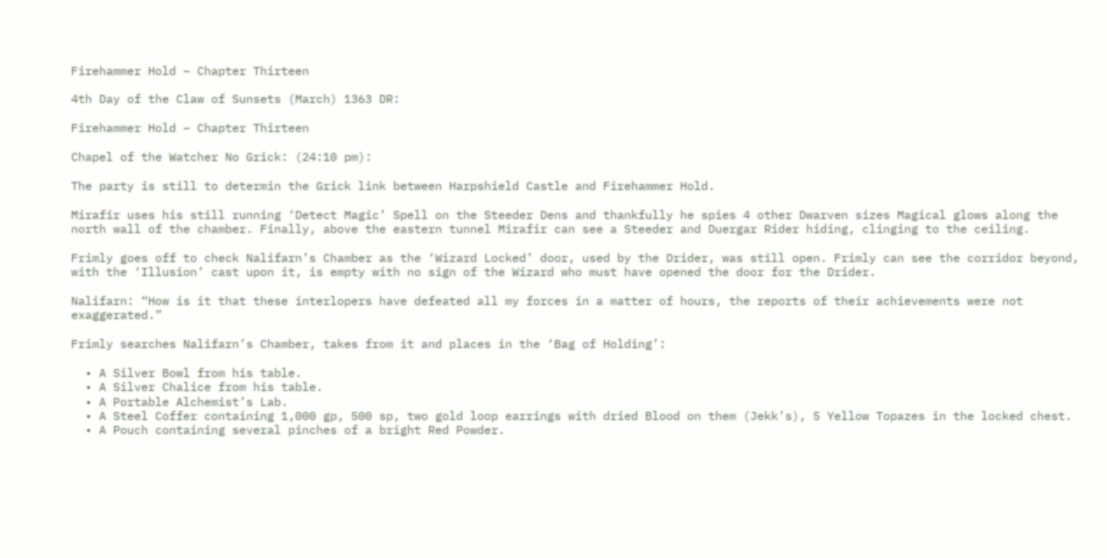Firehammer Hold – Chapter Thirteen

4th Day of the Claw of Sunsets (March) 1363 DR:

Firehammer Hold – Chapter Thirteen

Chapel of the Watcher No Grick: (24:10 pm):

The party is still to determin the Grick link between Harpshield Castle and Firehammer Hold.

Mirafir uses his still running ‘Detect Magic’ Spell on the Steeder Dens and thankfully he spies 4 other Dwarven sizes Magical glows along the north wall of the chamber. Finally, above the eastern tunnel Mirafir can see a Steeder and Duergar Rider hiding, clinging to the ceiling.

Frimly goes off to check Nalifarn’s Chamber as the ‘Wizard Locked’ door, used by the Drider, was still open. Frimly can see the corridor beyond, with the ‘Illusion’ cast upon it, is empty with no sign of the Wizard who must have opened the door for the Drider.

Nalifarn: “How is it that these interlopers have defeated all my forces in a matter of hours, the reports of their achievements were not exaggerated.”

Frimly searches Nalifarn’s Chamber, takes from it and places in the ‘Bag of Holding’:

  • A Silver Bowl from his table.
  • A Silver Chalice from his table.
  • A Portable Alchemist’s Lab.
  • A Steel Coffer containing 1,000 gp, 500 sp, two gold loop earrings with dried Blood on them (Jekk’s), 5 Yellow Topazes in the locked chest.
  • A Pouch containing several pinches of a bright Red Powder.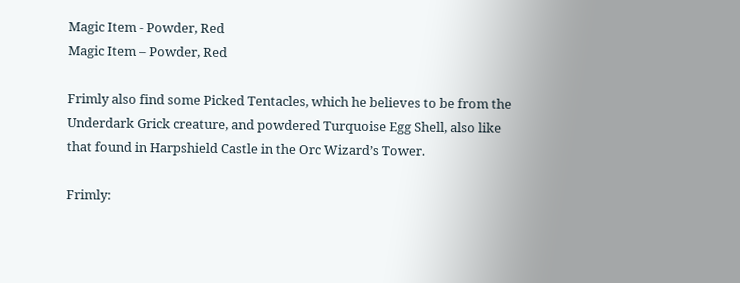Magic Item - Powder, Red
Magic Item – Powder, Red

Frimly also find some Picked Tentacles, which he believes to be from the Underdark Grick creature, and powdered Turquoise Egg Shell, also like that found in Harpshield Castle in the Orc Wizard’s Tower.

Frimly: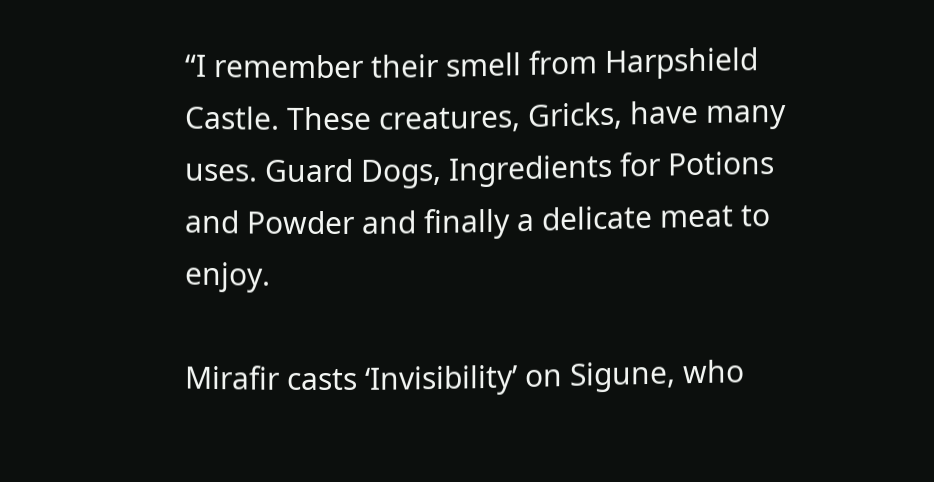“I remember their smell from Harpshield Castle. These creatures, Gricks, have many uses. Guard Dogs, Ingredients for Potions and Powder and finally a delicate meat to enjoy.

Mirafir casts ‘Invisibility’ on Sigune, who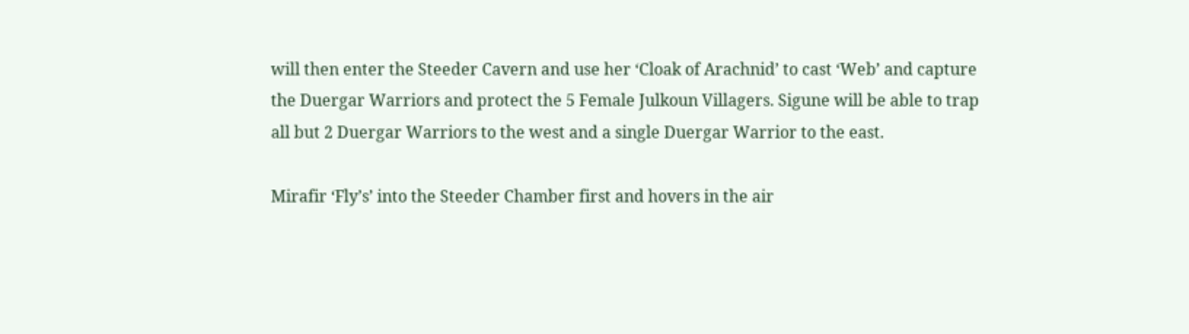will then enter the Steeder Cavern and use her ‘Cloak of Arachnid’ to cast ‘Web’ and capture the Duergar Warriors and protect the 5 Female Julkoun Villagers. Sigune will be able to trap all but 2 Duergar Warriors to the west and a single Duergar Warrior to the east.

Mirafir ‘Fly’s’ into the Steeder Chamber first and hovers in the air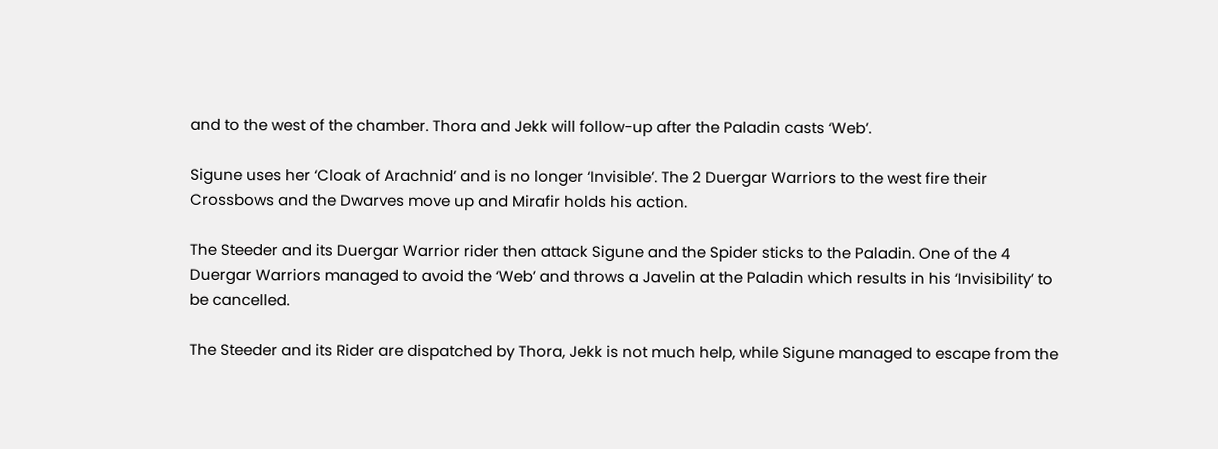and to the west of the chamber. Thora and Jekk will follow-up after the Paladin casts ‘Web’.

Sigune uses her ‘Cloak of Arachnid’ and is no longer ‘Invisible’. The 2 Duergar Warriors to the west fire their Crossbows and the Dwarves move up and Mirafir holds his action.

The Steeder and its Duergar Warrior rider then attack Sigune and the Spider sticks to the Paladin. One of the 4 Duergar Warriors managed to avoid the ‘Web’ and throws a Javelin at the Paladin which results in his ‘Invisibility’ to be cancelled.

The Steeder and its Rider are dispatched by Thora, Jekk is not much help, while Sigune managed to escape from the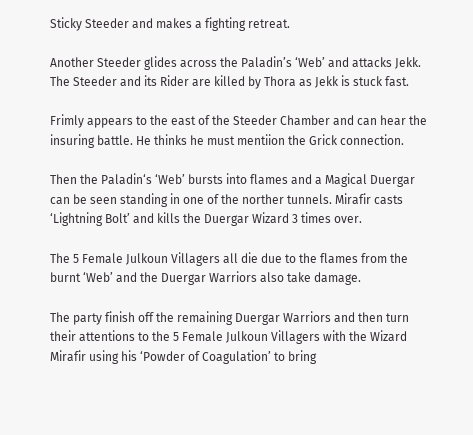Sticky Steeder and makes a fighting retreat.

Another Steeder glides across the Paladin’s ‘Web’ and attacks Jekk. The Steeder and its Rider are killed by Thora as Jekk is stuck fast.

Frimly appears to the east of the Steeder Chamber and can hear the insuring battle. He thinks he must mentiion the Grick connection.

Then the Paladin‘s ‘Web’ bursts into flames and a Magical Duergar can be seen standing in one of the norther tunnels. Mirafir casts ‘Lightning Bolt’ and kills the Duergar Wizard 3 times over.

The 5 Female Julkoun Villagers all die due to the flames from the burnt ‘Web’ and the Duergar Warriors also take damage.

The party finish off the remaining Duergar Warriors and then turn their attentions to the 5 Female Julkoun Villagers with the Wizard Mirafir using his ‘Powder of Coagulation’ to bring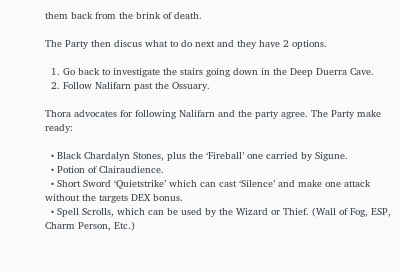them back from the brink of death.

The Party then discus what to do next and they have 2 options.

  1. Go back to investigate the stairs going down in the Deep Duerra Cave.
  2. Follow Nalifarn past the Ossuary.

Thora advocates for following Nalifarn and the party agree. The Party make ready:

  • Black Chardalyn Stones, plus the ‘Fireball’ one carried by Sigune.
  • Potion of Clairaudience.
  • Short Sword ‘Quietstrike’ which can cast ‘Silence’ and make one attack without the targets DEX bonus.
  • Spell Scrolls, which can be used by the Wizard or Thief. (Wall of Fog, ESP, Charm Person, Etc.)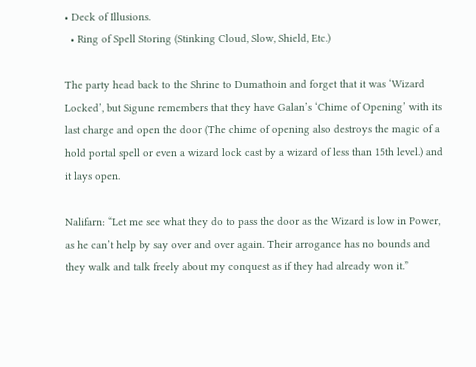• Deck of Illusions.
  • Ring of Spell Storing (Stinking Cloud, Slow, Shield, Etc.)

The party head back to the Shrine to Dumathoin and forget that it was ‘Wizard Locked’, but Sigune remembers that they have Galan’s ‘Chime of Opening’ with its last charge and open the door (The chime of opening also destroys the magic of a hold portal spell or even a wizard lock cast by a wizard of less than 15th level.) and it lays open.

Nalifarn: “Let me see what they do to pass the door as the Wizard is low in Power, as he can’t help by say over and over again. Their arrogance has no bounds and they walk and talk freely about my conquest as if they had already won it.”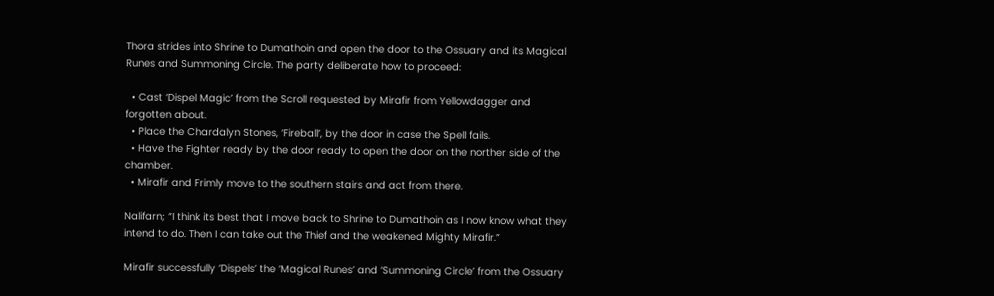Thora strides into Shrine to Dumathoin and open the door to the Ossuary and its Magical Runes and Summoning Circle. The party deliberate how to proceed:

  • Cast ‘Dispel Magic’ from the Scroll requested by Mirafir from Yellowdagger and forgotten about.
  • Place the Chardalyn Stones, ‘Fireball’, by the door in case the Spell fails.
  • Have the Fighter ready by the door ready to open the door on the norther side of the chamber.
  • Mirafir and Frimly move to the southern stairs and act from there.

Nalifarn; “I think its best that I move back to Shrine to Dumathoin as I now know what they intend to do. Then I can take out the Thief and the weakened Mighty Mirafir.”

Mirafir successfully ‘Dispels’ the ‘Magical Runes’ and ‘Summoning Circle’ from the Ossuary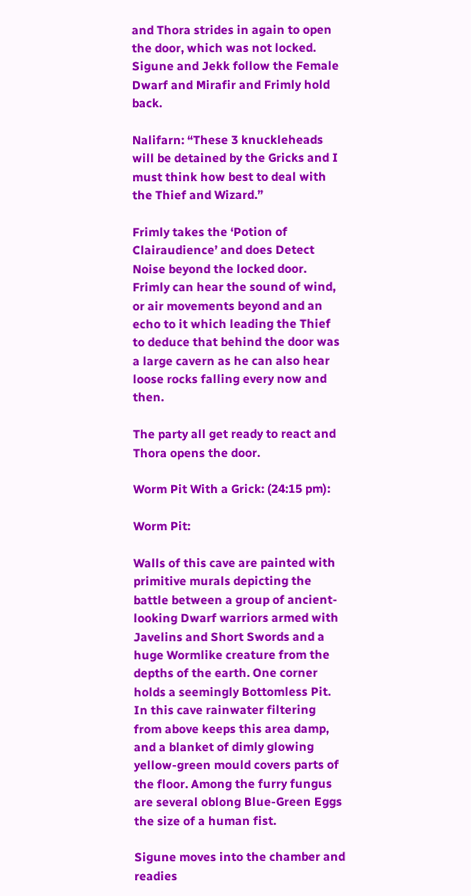and Thora strides in again to open the door, which was not locked. Sigune and Jekk follow the Female Dwarf and Mirafir and Frimly hold back.

Nalifarn: “These 3 knuckleheads will be detained by the Gricks and I must think how best to deal with the Thief and Wizard.”

Frimly takes the ‘Potion of Clairaudience’ and does Detect Noise beyond the locked door. Frimly can hear the sound of wind, or air movements beyond and an echo to it which leading the Thief to deduce that behind the door was a large cavern as he can also hear loose rocks falling every now and then.

The party all get ready to react and Thora opens the door.

Worm Pit With a Grick: (24:15 pm):

Worm Pit:

Walls of this cave are painted with primitive murals depicting the battle between a group of ancient-looking Dwarf warriors armed with Javelins and Short Swords and a huge Wormlike creature from the depths of the earth. One corner holds a seemingly Bottomless Pit. In this cave rainwater filtering from above keeps this area damp, and a blanket of dimly glowing yellow-green mould covers parts of the floor. Among the furry fungus are several oblong Blue-Green Eggs the size of a human fist.

Sigune moves into the chamber and readies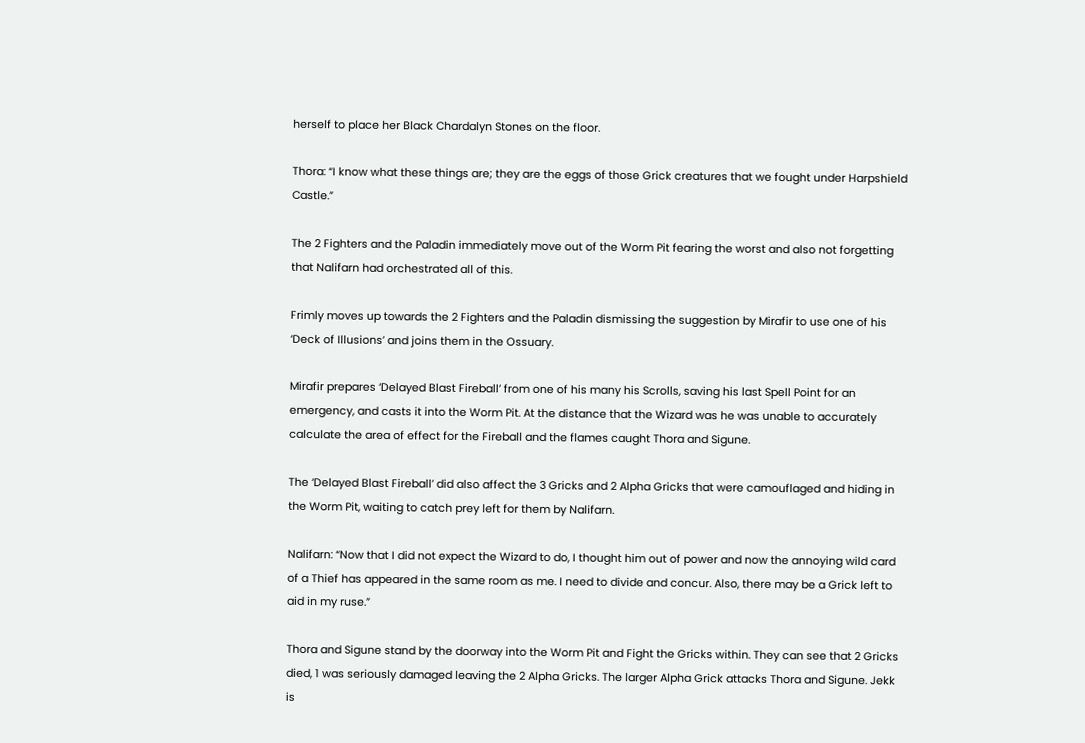herself to place her Black Chardalyn Stones on the floor.

Thora: “I know what these things are; they are the eggs of those Grick creatures that we fought under Harpshield Castle.”

The 2 Fighters and the Paladin immediately move out of the Worm Pit fearing the worst and also not forgetting that Nalifarn had orchestrated all of this.

Frimly moves up towards the 2 Fighters and the Paladin dismissing the suggestion by Mirafir to use one of his ‘Deck of Illusions’ and joins them in the Ossuary.

Mirafir prepares ‘Delayed Blast Fireball’ from one of his many his Scrolls, saving his last Spell Point for an emergency, and casts it into the Worm Pit. At the distance that the Wizard was he was unable to accurately calculate the area of effect for the Fireball and the flames caught Thora and Sigune.

The ‘Delayed Blast Fireball’ did also affect the 3 Gricks and 2 Alpha Gricks that were camouflaged and hiding in the Worm Pit, waiting to catch prey left for them by Nalifarn.

Nalifarn: “Now that I did not expect the Wizard to do, I thought him out of power and now the annoying wild card of a Thief has appeared in the same room as me. I need to divide and concur. Also, there may be a Grick left to aid in my ruse.”

Thora and Sigune stand by the doorway into the Worm Pit and Fight the Gricks within. They can see that 2 Gricks died, 1 was seriously damaged leaving the 2 Alpha Gricks. The larger Alpha Grick attacks Thora and Sigune. Jekk is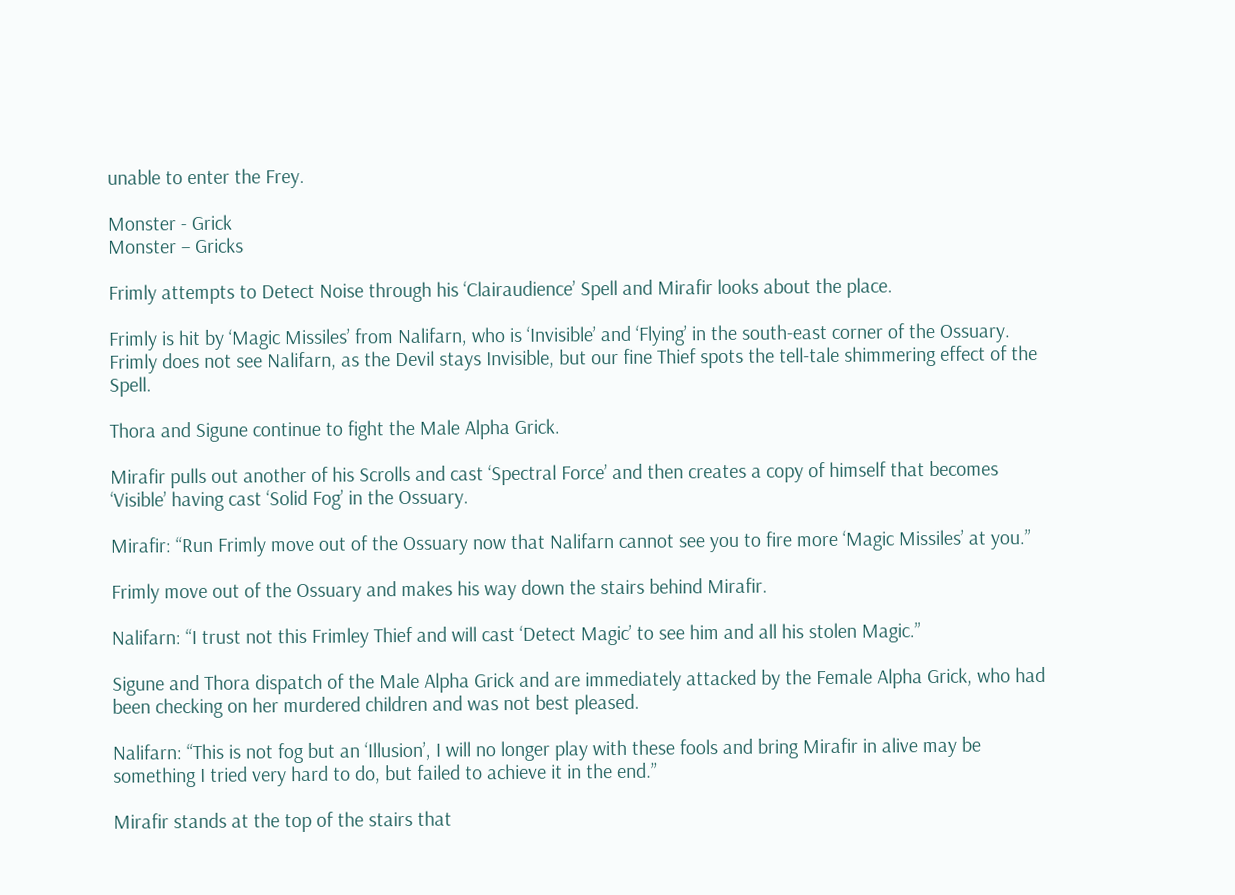unable to enter the Frey.

Monster - Grick
Monster – Gricks

Frimly attempts to Detect Noise through his ‘Clairaudience’ Spell and Mirafir looks about the place.

Frimly is hit by ‘Magic Missiles’ from Nalifarn, who is ‘Invisible’ and ‘Flying’ in the south-east corner of the Ossuary. Frimly does not see Nalifarn, as the Devil stays Invisible, but our fine Thief spots the tell-tale shimmering effect of the Spell.

Thora and Sigune continue to fight the Male Alpha Grick.

Mirafir pulls out another of his Scrolls and cast ‘Spectral Force’ and then creates a copy of himself that becomes ‘Visible’ having cast ‘Solid Fog’ in the Ossuary.

Mirafir: “Run Frimly move out of the Ossuary now that Nalifarn cannot see you to fire more ‘Magic Missiles’ at you.”

Frimly move out of the Ossuary and makes his way down the stairs behind Mirafir.

Nalifarn: “I trust not this Frimley Thief and will cast ‘Detect Magic’ to see him and all his stolen Magic.”

Sigune and Thora dispatch of the Male Alpha Grick and are immediately attacked by the Female Alpha Grick, who had been checking on her murdered children and was not best pleased.

Nalifarn: “This is not fog but an ‘Illusion’, I will no longer play with these fools and bring Mirafir in alive may be something I tried very hard to do, but failed to achieve it in the end.”

Mirafir stands at the top of the stairs that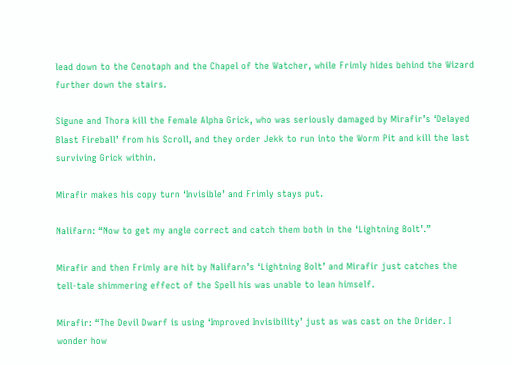lead down to the Cenotaph and the Chapel of the Watcher, while Frimly hides behind the Wizard further down the stairs.

Sigune and Thora kill the Female Alpha Grick, who was seriously damaged by Mirafir’s ‘Delayed Blast Fireball’ from his Scroll, and they order Jekk to run into the Worm Pit and kill the last surviving Grick within.

Mirafir makes his copy turn ‘Invisible’ and Frimly stays put.

Nalifarn: “Now to get my angle correct and catch them both in the ‘Lightning Bolt’.”

Mirafir and then Frimly are hit by Nalifarn’s ‘Lightning Bolt’ and Mirafir just catches the tell-tale shimmering effect of the Spell his was unable to lean himself.

Mirafir: “The Devil Dwarf is using ‘Improved Invisibility’ just as was cast on the Drider. I wonder how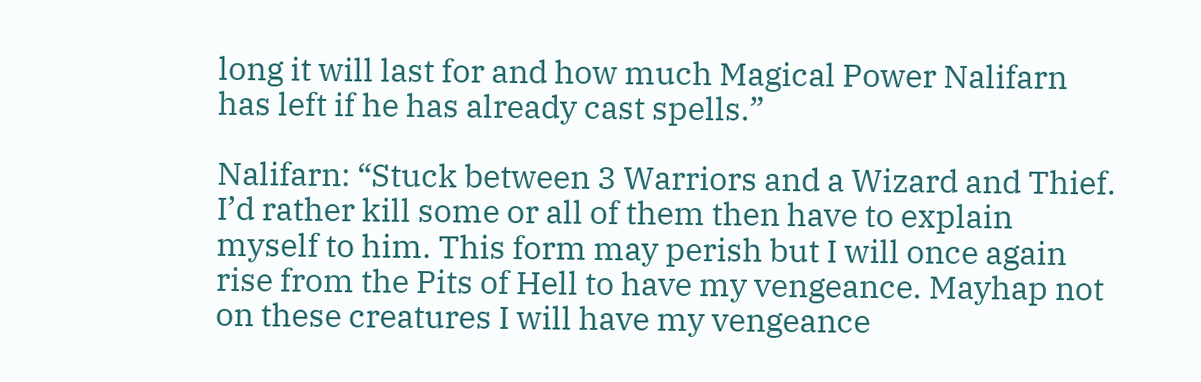long it will last for and how much Magical Power Nalifarn has left if he has already cast spells.”

Nalifarn: “Stuck between 3 Warriors and a Wizard and Thief. I’d rather kill some or all of them then have to explain myself to him. This form may perish but I will once again rise from the Pits of Hell to have my vengeance. Mayhap not on these creatures I will have my vengeance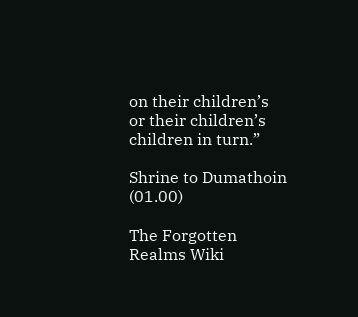on their children’s or their children’s children in turn.”

Shrine to Dumathoin (01.00)

The Forgotten Realms Wiki